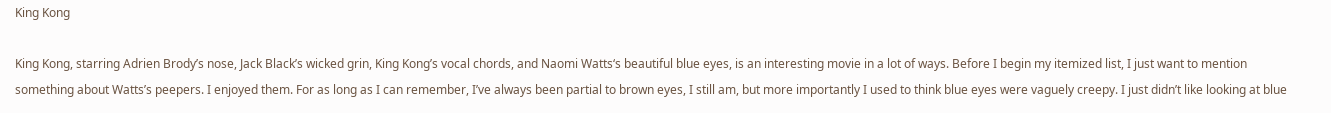King Kong

King Kong, starring Adrien Brody’s nose, Jack Black’s wicked grin, King Kong’s vocal chords, and Naomi Watts‘s beautiful blue eyes, is an interesting movie in a lot of ways. Before I begin my itemized list, I just want to mention something about Watts’s peepers. I enjoyed them. For as long as I can remember, I’ve always been partial to brown eyes, I still am, but more importantly I used to think blue eyes were vaguely creepy. I just didn’t like looking at blue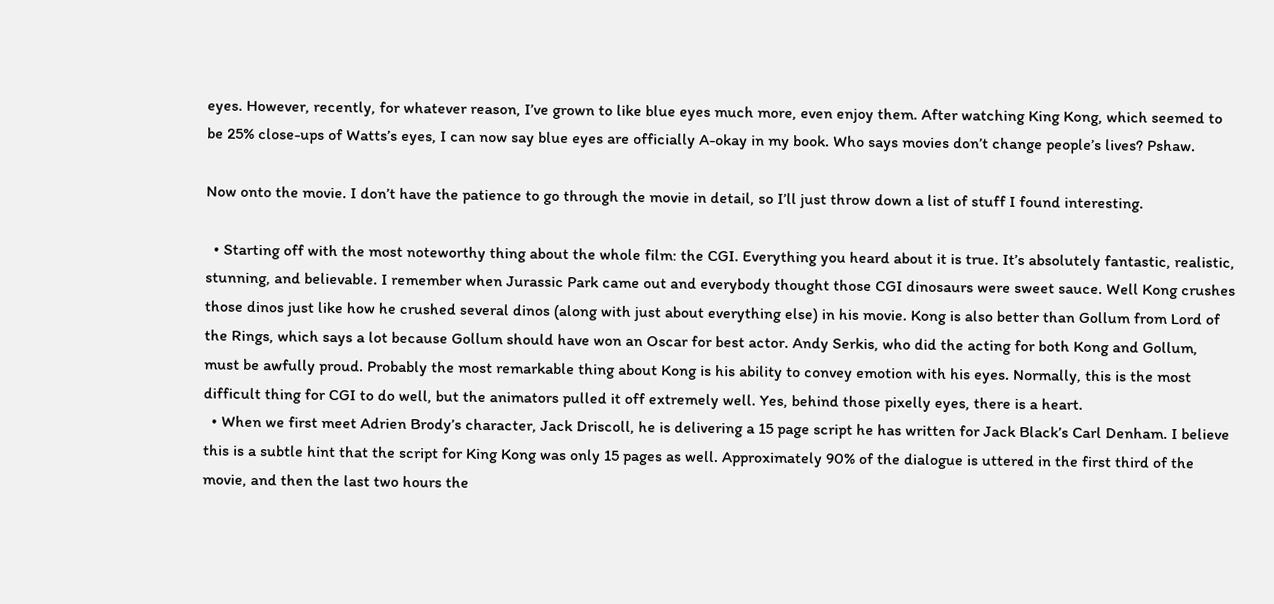eyes. However, recently, for whatever reason, I’ve grown to like blue eyes much more, even enjoy them. After watching King Kong, which seemed to be 25% close-ups of Watts’s eyes, I can now say blue eyes are officially A-okay in my book. Who says movies don’t change people’s lives? Pshaw.

Now onto the movie. I don’t have the patience to go through the movie in detail, so I’ll just throw down a list of stuff I found interesting.

  • Starting off with the most noteworthy thing about the whole film: the CGI. Everything you heard about it is true. It’s absolutely fantastic, realistic, stunning, and believable. I remember when Jurassic Park came out and everybody thought those CGI dinosaurs were sweet sauce. Well Kong crushes those dinos just like how he crushed several dinos (along with just about everything else) in his movie. Kong is also better than Gollum from Lord of the Rings, which says a lot because Gollum should have won an Oscar for best actor. Andy Serkis, who did the acting for both Kong and Gollum, must be awfully proud. Probably the most remarkable thing about Kong is his ability to convey emotion with his eyes. Normally, this is the most difficult thing for CGI to do well, but the animators pulled it off extremely well. Yes, behind those pixelly eyes, there is a heart.
  • When we first meet Adrien Brody’s character, Jack Driscoll, he is delivering a 15 page script he has written for Jack Black’s Carl Denham. I believe this is a subtle hint that the script for King Kong was only 15 pages as well. Approximately 90% of the dialogue is uttered in the first third of the movie, and then the last two hours the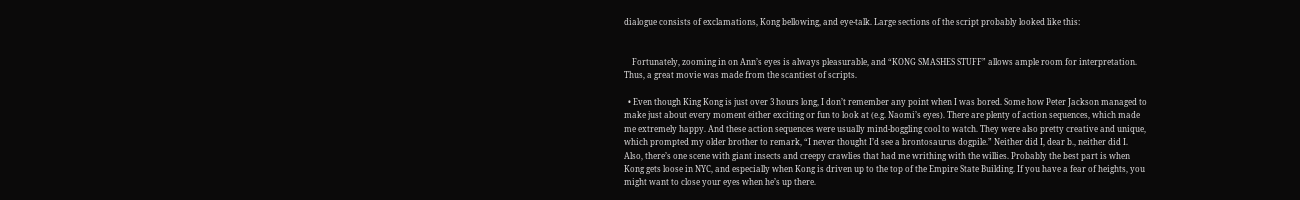dialogue consists of exclamations, Kong bellowing, and eye-talk. Large sections of the script probably looked like this:


    Fortunately, zooming in on Ann’s eyes is always pleasurable, and “KONG SMASHES STUFF” allows ample room for interpretation. Thus, a great movie was made from the scantiest of scripts.

  • Even though King Kong is just over 3 hours long, I don’t remember any point when I was bored. Some how Peter Jackson managed to make just about every moment either exciting or fun to look at (e.g. Naomi’s eyes). There are plenty of action sequences, which made me extremely happy. And these action sequences were usually mind-boggling cool to watch. They were also pretty creative and unique, which prompted my older brother to remark, “I never thought I’d see a brontosaurus dogpile.” Neither did I, dear b., neither did I. Also, there’s one scene with giant insects and creepy crawlies that had me writhing with the willies. Probably the best part is when Kong gets loose in NYC, and especially when Kong is driven up to the top of the Empire State Building. If you have a fear of heights, you might want to close your eyes when he’s up there.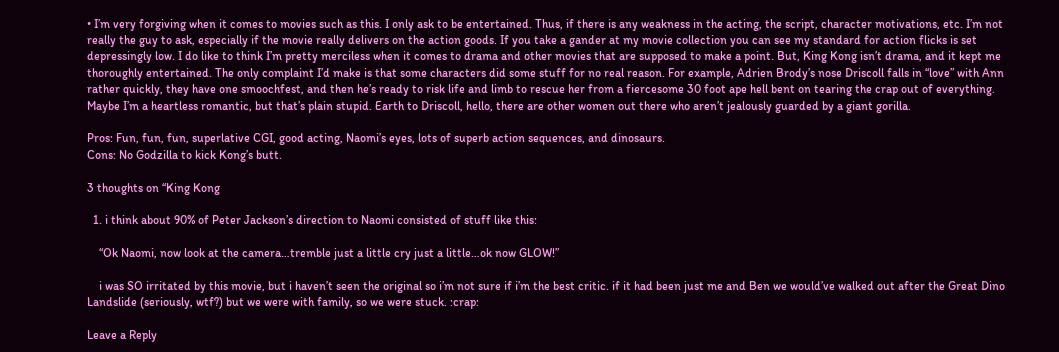• I’m very forgiving when it comes to movies such as this. I only ask to be entertained. Thus, if there is any weakness in the acting, the script, character motivations, etc. I’m not really the guy to ask, especially if the movie really delivers on the action goods. If you take a gander at my movie collection you can see my standard for action flicks is set depressingly low. I do like to think I’m pretty merciless when it comes to drama and other movies that are supposed to make a point. But, King Kong isn’t drama, and it kept me thoroughly entertained. The only complaint I’d make is that some characters did some stuff for no real reason. For example, Adrien Brody’s nose Driscoll falls in “love” with Ann rather quickly, they have one smoochfest, and then he’s ready to risk life and limb to rescue her from a fiercesome 30 foot ape hell bent on tearing the crap out of everything. Maybe I’m a heartless romantic, but that’s plain stupid. Earth to Driscoll, hello, there are other women out there who aren’t jealously guarded by a giant gorilla.

Pros: Fun, fun, fun, superlative CGI, good acting, Naomi’s eyes, lots of superb action sequences, and dinosaurs.
Cons: No Godzilla to kick Kong’s butt.

3 thoughts on “King Kong

  1. i think about 90% of Peter Jackson’s direction to Naomi consisted of stuff like this:

    “Ok Naomi, now look at the camera…tremble just a little cry just a little…ok now GLOW!”

    i was SO irritated by this movie, but i haven’t seen the original so i’m not sure if i’m the best critic. if it had been just me and Ben we would’ve walked out after the Great Dino Landslide (seriously, wtf?) but we were with family, so we were stuck. :crap:

Leave a Reply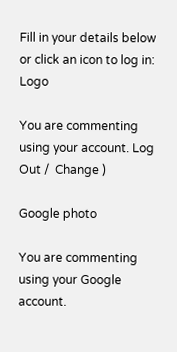Fill in your details below or click an icon to log in: Logo

You are commenting using your account. Log Out /  Change )

Google photo

You are commenting using your Google account.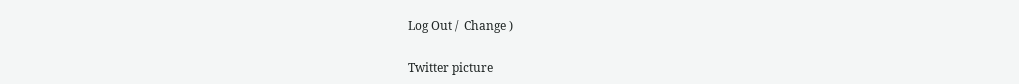Log Out /  Change )

Twitter picture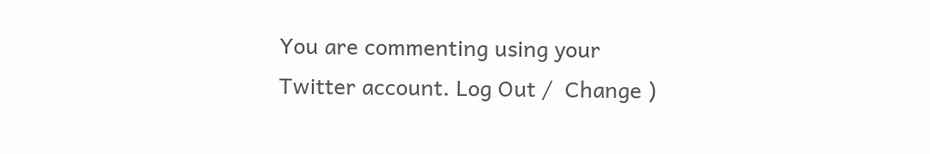You are commenting using your Twitter account. Log Out /  Change )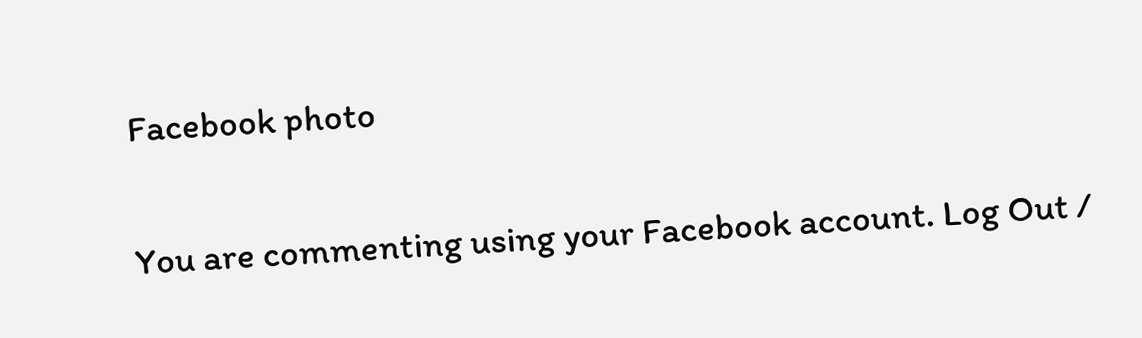Facebook photo

You are commenting using your Facebook account. Log Out /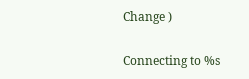Change )

Connecting to %s